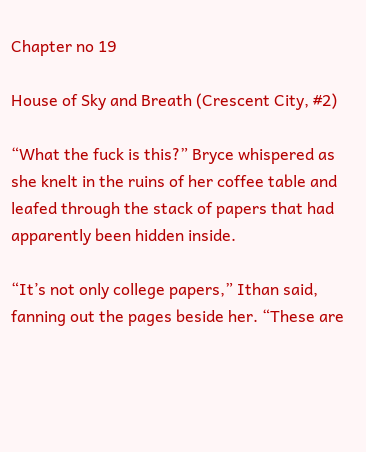Chapter no 19

House of Sky and Breath (Crescent City, #2)

“What the fuck is this?” Bryce whispered as she knelt in the ruins of her coffee table and leafed through the stack of papers that had apparently been hidden inside.

“It’s not only college papers,” Ithan said, fanning out the pages beside her. “These are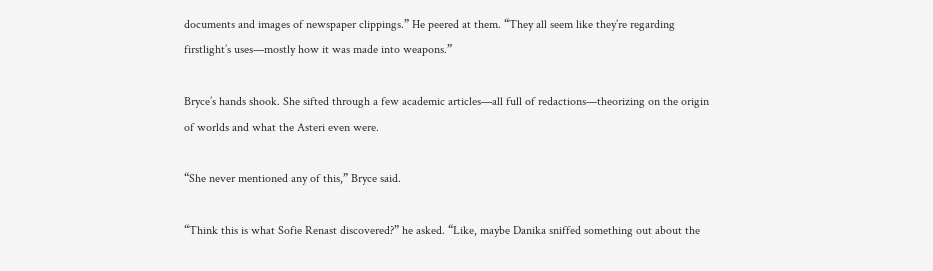documents and images of newspaper clippings.” He peered at them. “They all seem like they’re regarding firstlight’s uses—mostly how it was made into weapons.”

Bryce’s hands shook. She sifted through a few academic articles—all full of redactions—theorizing on the origin of worlds and what the Asteri even were.

“She never mentioned any of this,” Bryce said.

“Think this is what Sofie Renast discovered?” he asked. “Like, maybe Danika sniffed something out about the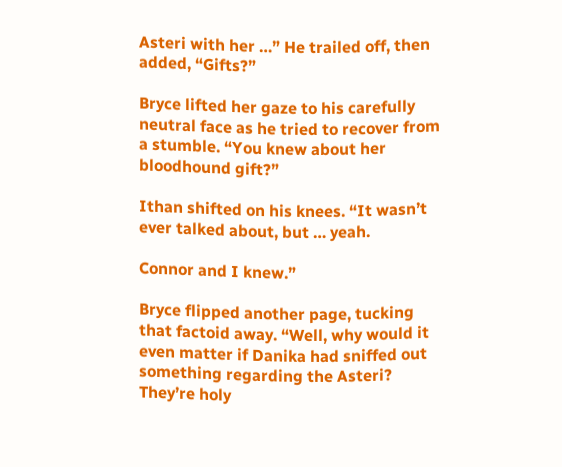Asteri with her …” He trailed off, then added, “Gifts?”

Bryce lifted her gaze to his carefully neutral face as he tried to recover from a stumble. “You knew about her bloodhound gift?”

Ithan shifted on his knees. “It wasn’t ever talked about, but … yeah.

Connor and I knew.”

Bryce flipped another page, tucking that factoid away. “Well, why would it even matter if Danika had sniffed out something regarding the Asteri? They’re holy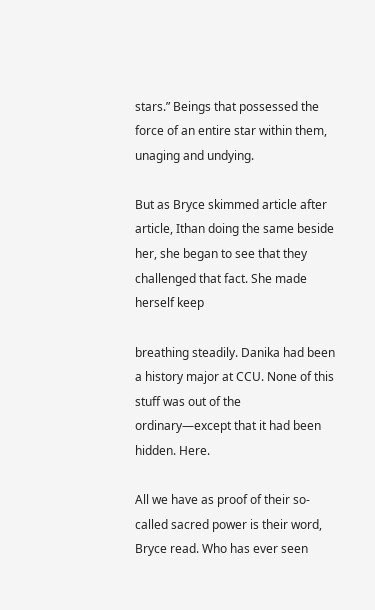stars.” Beings that possessed the force of an entire star within them, unaging and undying.

But as Bryce skimmed article after article, Ithan doing the same beside her, she began to see that they challenged that fact. She made herself keep

breathing steadily. Danika had been a history major at CCU. None of this stuff was out of the ordinary—except that it had been hidden. Here.

All we have as proof of their so-called sacred power is their word, Bryce read. Who has ever seen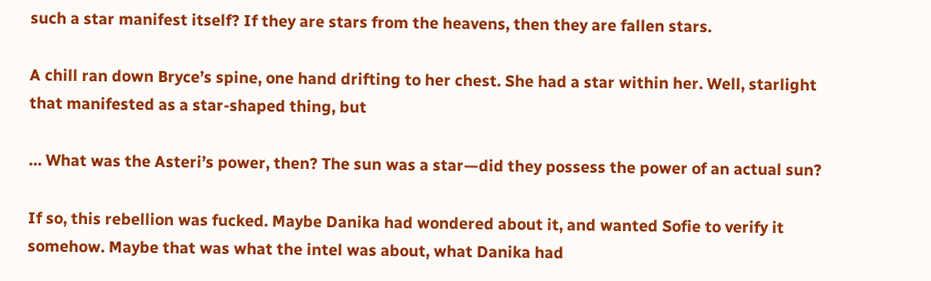such a star manifest itself? If they are stars from the heavens, then they are fallen stars.

A chill ran down Bryce’s spine, one hand drifting to her chest. She had a star within her. Well, starlight that manifested as a star-shaped thing, but

… What was the Asteri’s power, then? The sun was a star—did they possess the power of an actual sun?

If so, this rebellion was fucked. Maybe Danika had wondered about it, and wanted Sofie to verify it somehow. Maybe that was what the intel was about, what Danika had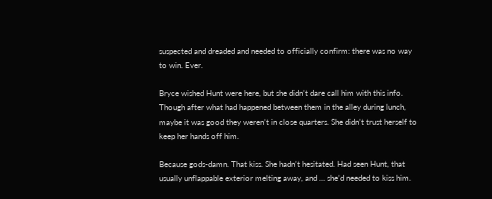suspected and dreaded and needed to officially confirm: there was no way to win. Ever.

Bryce wished Hunt were here, but she didn’t dare call him with this info. Though after what had happened between them in the alley during lunch, maybe it was good they weren’t in close quarters. She didn’t trust herself to keep her hands off him.

Because gods-damn. That kiss. She hadn’t hesitated. Had seen Hunt, that usually unflappable exterior melting away, and … she’d needed to kiss him.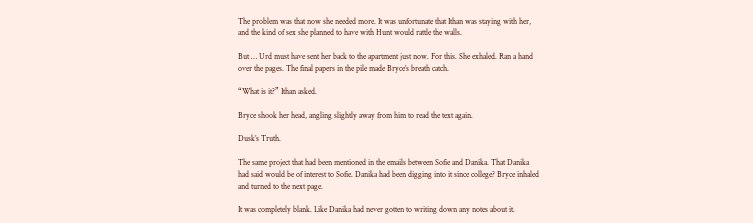The problem was that now she needed more. It was unfortunate that Ithan was staying with her, and the kind of sex she planned to have with Hunt would rattle the walls.

But … Urd must have sent her back to the apartment just now. For this. She exhaled. Ran a hand over the pages. The final papers in the pile made Bryce’s breath catch.

“What is it?” Ithan asked.

Bryce shook her head, angling slightly away from him to read the text again.

Dusk’s Truth.

The same project that had been mentioned in the emails between Sofie and Danika. That Danika had said would be of interest to Sofie. Danika had been digging into it since college? Bryce inhaled and turned to the next page.

It was completely blank. Like Danika had never gotten to writing down any notes about it.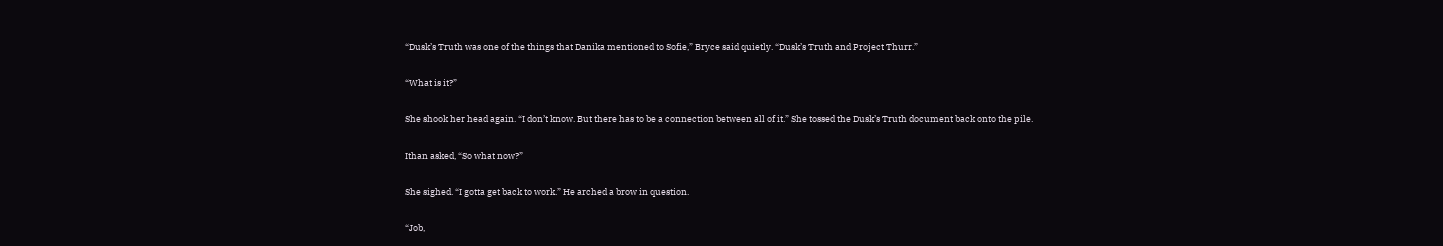“Dusk’s Truth was one of the things that Danika mentioned to Sofie,” Bryce said quietly. “Dusk’s Truth and Project Thurr.”

“What is it?”

She shook her head again. “I don’t know. But there has to be a connection between all of it.” She tossed the Dusk’s Truth document back onto the pile.

Ithan asked, “So what now?”

She sighed. “I gotta get back to work.” He arched a brow in question.

“Job,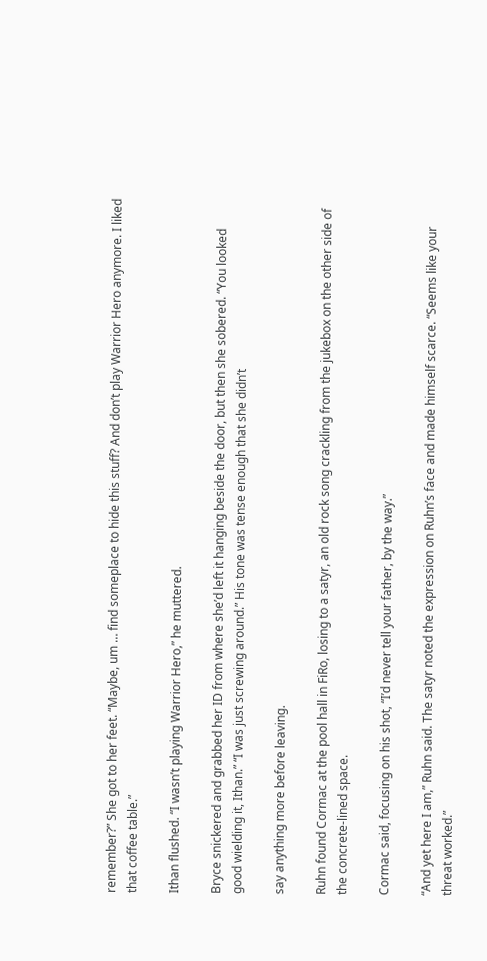remember?” She got to her feet. “Maybe, um … find someplace to hide this stuff? And don’t play Warrior Hero anymore. I liked that coffee table.”

Ithan flushed. “I wasn’t playing Warrior Hero,” he muttered.

Bryce snickered and grabbed her ID from where she’d left it hanging beside the door, but then she sobered. “You looked good wielding it, Ithan.” “I was just screwing around.” His tone was tense enough that she didn’t

say anything more before leaving.

Ruhn found Cormac at the pool hall in FiRo, losing to a satyr, an old rock song crackling from the jukebox on the other side of the concrete-lined space.

Cormac said, focusing on his shot, “I’d never tell your father, by the way.”

“And yet here I am,” Ruhn said. The satyr noted the expression on Ruhn’s face and made himself scarce. “Seems like your threat worked.”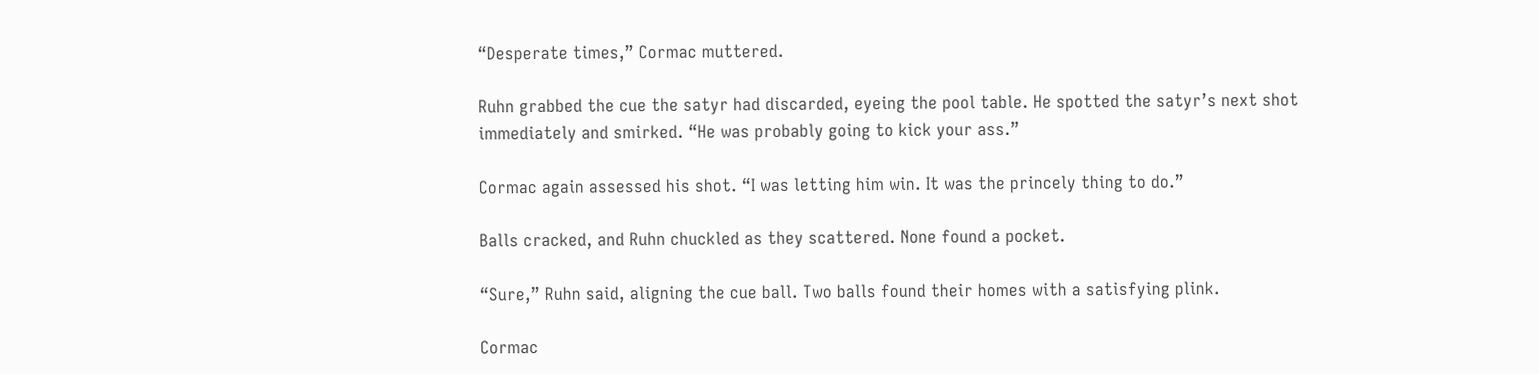“Desperate times,” Cormac muttered.

Ruhn grabbed the cue the satyr had discarded, eyeing the pool table. He spotted the satyr’s next shot immediately and smirked. “He was probably going to kick your ass.”

Cormac again assessed his shot. “I was letting him win. It was the princely thing to do.”

Balls cracked, and Ruhn chuckled as they scattered. None found a pocket.

“Sure,” Ruhn said, aligning the cue ball. Two balls found their homes with a satisfying plink.

Cormac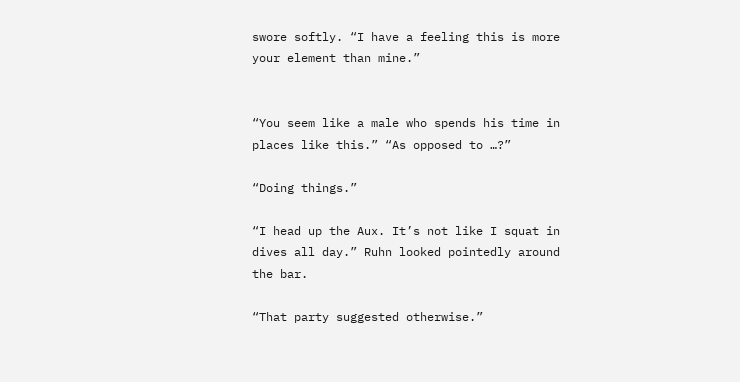swore softly. “I have a feeling this is more your element than mine.”


“You seem like a male who spends his time in places like this.” “As opposed to …?”

“Doing things.”

“I head up the Aux. It’s not like I squat in dives all day.” Ruhn looked pointedly around the bar.

“That party suggested otherwise.”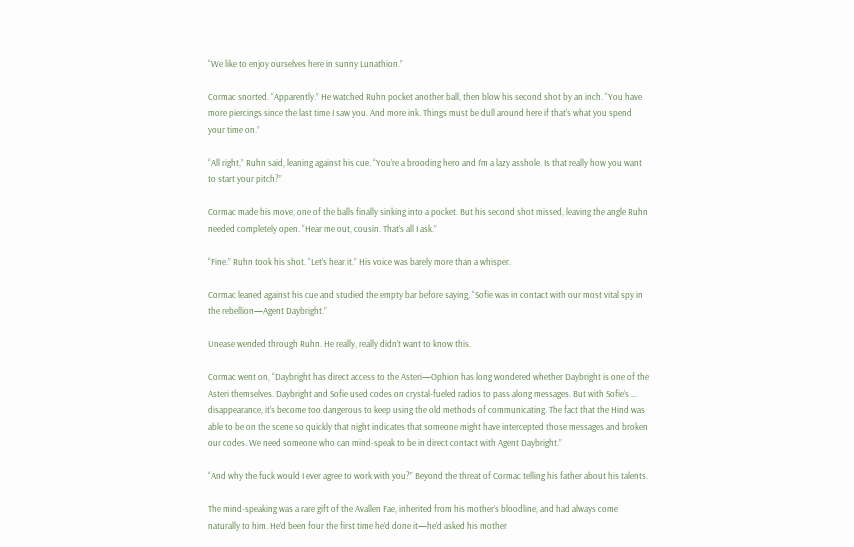“We like to enjoy ourselves here in sunny Lunathion.”

Cormac snorted. “Apparently.” He watched Ruhn pocket another ball, then blow his second shot by an inch. “You have more piercings since the last time I saw you. And more ink. Things must be dull around here if that’s what you spend your time on.”

“All right,” Ruhn said, leaning against his cue. “You’re a brooding hero and I’m a lazy asshole. Is that really how you want to start your pitch?”

Cormac made his move, one of the balls finally sinking into a pocket. But his second shot missed, leaving the angle Ruhn needed completely open. “Hear me out, cousin. That’s all I ask.”

“Fine.” Ruhn took his shot. “Let’s hear it.” His voice was barely more than a whisper.

Cormac leaned against his cue and studied the empty bar before saying, “Sofie was in contact with our most vital spy in the rebellion—Agent Daybright.”

Unease wended through Ruhn. He really, really didn’t want to know this.

Cormac went on, “Daybright has direct access to the Asteri—Ophion has long wondered whether Daybright is one of the Asteri themselves. Daybright and Sofie used codes on crystal-fueled radios to pass along messages. But with Sofie’s … disappearance, it’s become too dangerous to keep using the old methods of communicating. The fact that the Hind was able to be on the scene so quickly that night indicates that someone might have intercepted those messages and broken our codes. We need someone who can mind-speak to be in direct contact with Agent Daybright.”

“And why the fuck would I ever agree to work with you?” Beyond the threat of Cormac telling his father about his talents.

The mind-speaking was a rare gift of the Avallen Fae, inherited from his mother’s bloodline, and had always come naturally to him. He’d been four the first time he’d done it—he’d asked his mother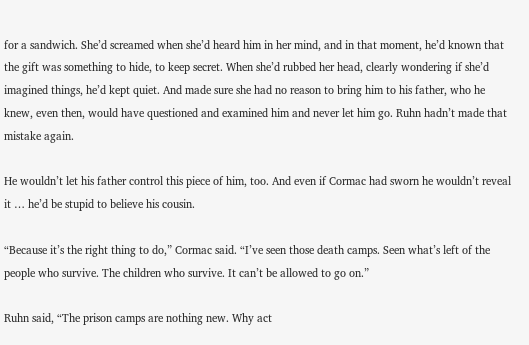for a sandwich. She’d screamed when she’d heard him in her mind, and in that moment, he’d known that the gift was something to hide, to keep secret. When she’d rubbed her head, clearly wondering if she’d imagined things, he’d kept quiet. And made sure she had no reason to bring him to his father, who he knew, even then, would have questioned and examined him and never let him go. Ruhn hadn’t made that mistake again.

He wouldn’t let his father control this piece of him, too. And even if Cormac had sworn he wouldn’t reveal it … he’d be stupid to believe his cousin.

“Because it’s the right thing to do,” Cormac said. “I’ve seen those death camps. Seen what’s left of the people who survive. The children who survive. It can’t be allowed to go on.”

Ruhn said, “The prison camps are nothing new. Why act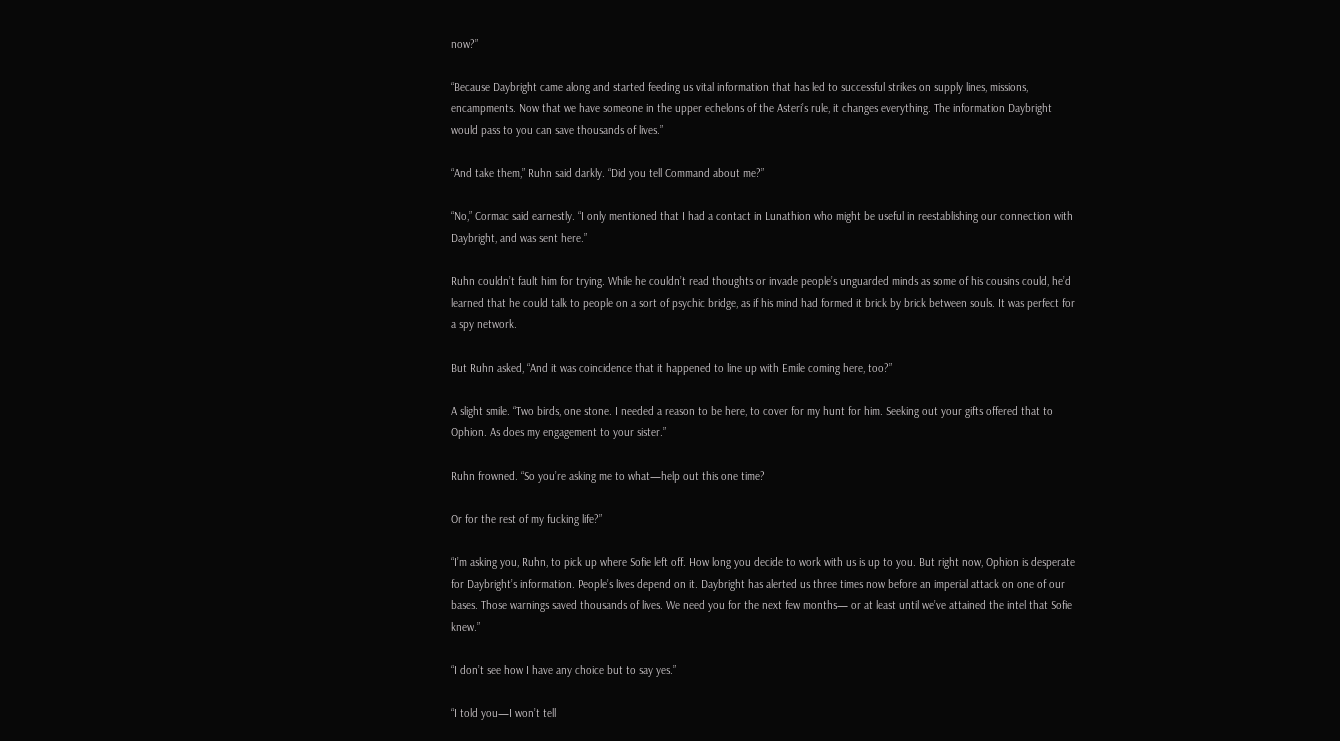now?”

“Because Daybright came along and started feeding us vital information that has led to successful strikes on supply lines, missions, encampments. Now that we have someone in the upper echelons of the Asteri’s rule, it changes everything. The information Daybright would pass to you can save thousands of lives.”

“And take them,” Ruhn said darkly. “Did you tell Command about me?”

“No,” Cormac said earnestly. “I only mentioned that I had a contact in Lunathion who might be useful in reestablishing our connection with Daybright, and was sent here.”

Ruhn couldn’t fault him for trying. While he couldn’t read thoughts or invade people’s unguarded minds as some of his cousins could, he’d learned that he could talk to people on a sort of psychic bridge, as if his mind had formed it brick by brick between souls. It was perfect for a spy network.

But Ruhn asked, “And it was coincidence that it happened to line up with Emile coming here, too?”

A slight smile. “Two birds, one stone. I needed a reason to be here, to cover for my hunt for him. Seeking out your gifts offered that to Ophion. As does my engagement to your sister.”

Ruhn frowned. “So you’re asking me to what—help out this one time?

Or for the rest of my fucking life?”

“I’m asking you, Ruhn, to pick up where Sofie left off. How long you decide to work with us is up to you. But right now, Ophion is desperate for Daybright’s information. People’s lives depend on it. Daybright has alerted us three times now before an imperial attack on one of our bases. Those warnings saved thousands of lives. We need you for the next few months— or at least until we’ve attained the intel that Sofie knew.”

“I don’t see how I have any choice but to say yes.”

“I told you—I won’t tell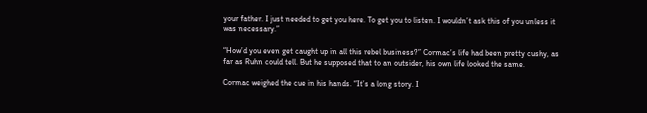your father. I just needed to get you here. To get you to listen. I wouldn’t ask this of you unless it was necessary.”

“How’d you even get caught up in all this rebel business?” Cormac’s life had been pretty cushy, as far as Ruhn could tell. But he supposed that to an outsider, his own life looked the same.

Cormac weighed the cue in his hands. “It’s a long story. I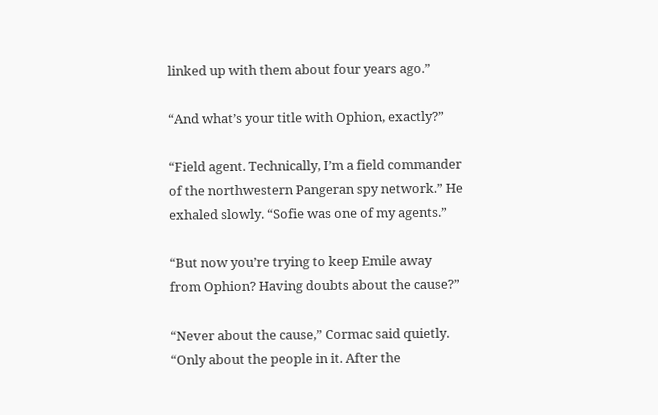linked up with them about four years ago.”

“And what’s your title with Ophion, exactly?”

“Field agent. Technically, I’m a field commander of the northwestern Pangeran spy network.” He exhaled slowly. “Sofie was one of my agents.”

“But now you’re trying to keep Emile away from Ophion? Having doubts about the cause?”

“Never about the cause,” Cormac said quietly. “Only about the people in it. After the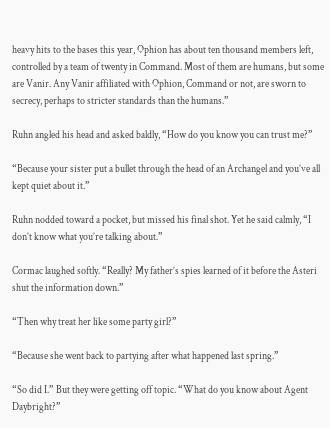heavy hits to the bases this year, Ophion has about ten thousand members left, controlled by a team of twenty in Command. Most of them are humans, but some are Vanir. Any Vanir affiliated with Ophion, Command or not, are sworn to secrecy, perhaps to stricter standards than the humans.”

Ruhn angled his head and asked baldly, “How do you know you can trust me?”

“Because your sister put a bullet through the head of an Archangel and you’ve all kept quiet about it.”

Ruhn nodded toward a pocket, but missed his final shot. Yet he said calmly, “I don’t know what you’re talking about.”

Cormac laughed softly. “Really? My father’s spies learned of it before the Asteri shut the information down.”

“Then why treat her like some party girl?”

“Because she went back to partying after what happened last spring.”

“So did I.” But they were getting off topic. “What do you know about Agent Daybright?”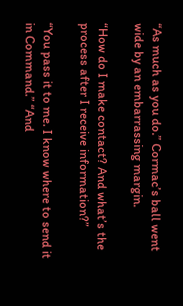“As much as you do.” Cormac’s ball went wide by an embarrassing margin.

“How do I make contact? And what’s the process after I receive information?”

“You pass it to me. I know where to send it in Command.” “And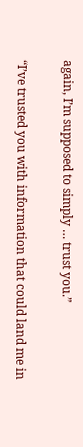again, I’m supposed to simply … trust you.”

“I’ve trusted you with information that could land me in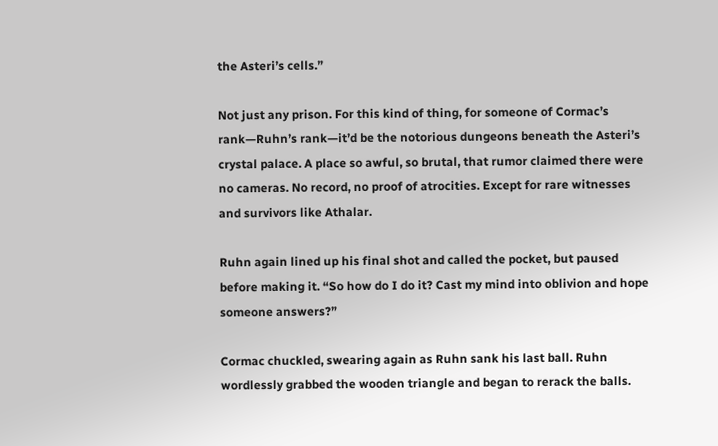the Asteri’s cells.”

Not just any prison. For this kind of thing, for someone of Cormac’s rank—Ruhn’s rank—it’d be the notorious dungeons beneath the Asteri’s crystal palace. A place so awful, so brutal, that rumor claimed there were no cameras. No record, no proof of atrocities. Except for rare witnesses and survivors like Athalar.

Ruhn again lined up his final shot and called the pocket, but paused before making it. “So how do I do it? Cast my mind into oblivion and hope someone answers?”

Cormac chuckled, swearing again as Ruhn sank his last ball. Ruhn wordlessly grabbed the wooden triangle and began to rerack the balls.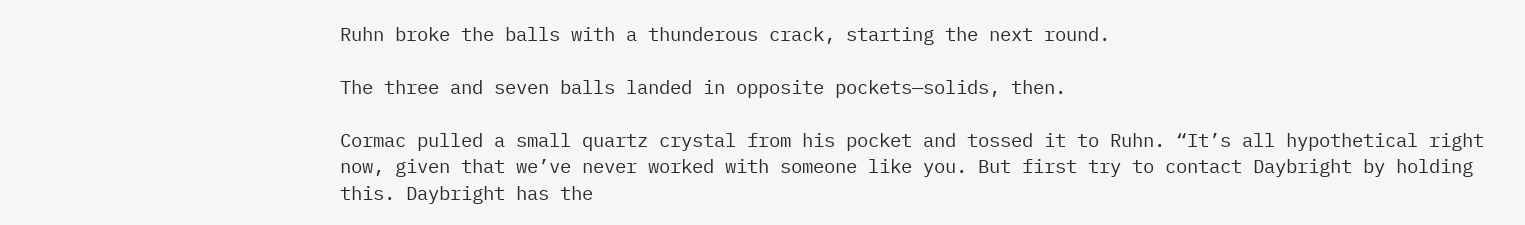Ruhn broke the balls with a thunderous crack, starting the next round.

The three and seven balls landed in opposite pockets—solids, then.

Cormac pulled a small quartz crystal from his pocket and tossed it to Ruhn. “It’s all hypothetical right now, given that we’ve never worked with someone like you. But first try to contact Daybright by holding this. Daybright has the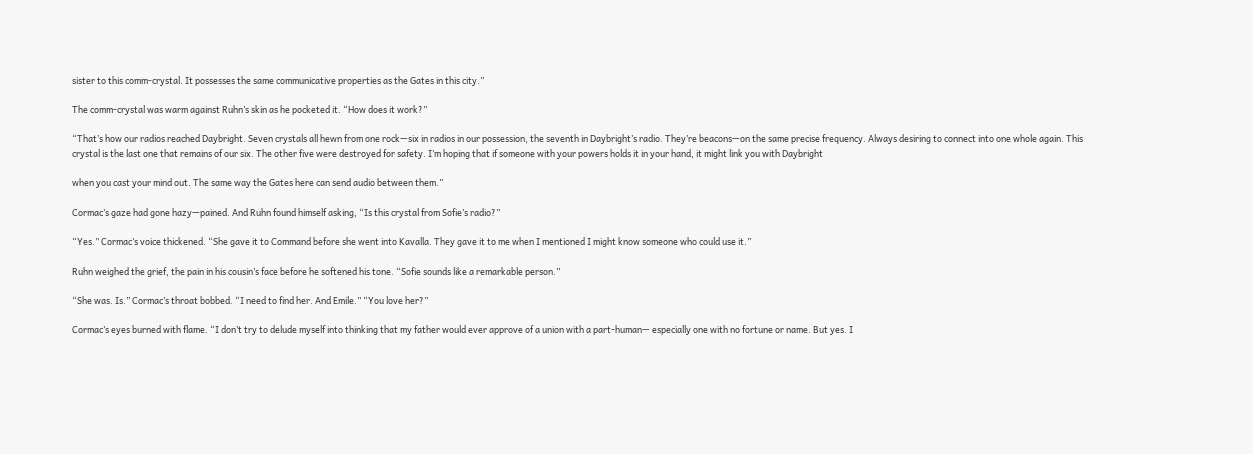sister to this comm-crystal. It possesses the same communicative properties as the Gates in this city.”

The comm-crystal was warm against Ruhn’s skin as he pocketed it. “How does it work?”

“That’s how our radios reached Daybright. Seven crystals all hewn from one rock—six in radios in our possession, the seventh in Daybright’s radio. They’re beacons—on the same precise frequency. Always desiring to connect into one whole again. This crystal is the last one that remains of our six. The other five were destroyed for safety. I’m hoping that if someone with your powers holds it in your hand, it might link you with Daybright

when you cast your mind out. The same way the Gates here can send audio between them.”

Cormac’s gaze had gone hazy—pained. And Ruhn found himself asking, “Is this crystal from Sofie’s radio?”

“Yes.” Cormac’s voice thickened. “She gave it to Command before she went into Kavalla. They gave it to me when I mentioned I might know someone who could use it.”

Ruhn weighed the grief, the pain in his cousin’s face before he softened his tone. “Sofie sounds like a remarkable person.”

“She was. Is.” Cormac’s throat bobbed. “I need to find her. And Emile.” “You love her?”

Cormac’s eyes burned with flame. “I don’t try to delude myself into thinking that my father would ever approve of a union with a part-human— especially one with no fortune or name. But yes. I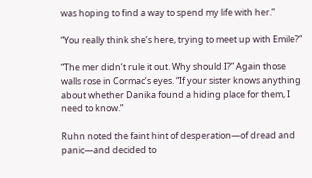was hoping to find a way to spend my life with her.”

“You really think she’s here, trying to meet up with Emile?”

“The mer didn’t rule it out. Why should I?” Again those walls rose in Cormac’s eyes. “If your sister knows anything about whether Danika found a hiding place for them, I need to know.”

Ruhn noted the faint hint of desperation—of dread and panic—and decided to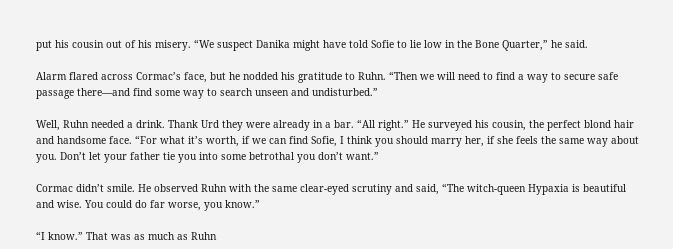put his cousin out of his misery. “We suspect Danika might have told Sofie to lie low in the Bone Quarter,” he said.

Alarm flared across Cormac’s face, but he nodded his gratitude to Ruhn. “Then we will need to find a way to secure safe passage there—and find some way to search unseen and undisturbed.”

Well, Ruhn needed a drink. Thank Urd they were already in a bar. “All right.” He surveyed his cousin, the perfect blond hair and handsome face. “For what it’s worth, if we can find Sofie, I think you should marry her, if she feels the same way about you. Don’t let your father tie you into some betrothal you don’t want.”

Cormac didn’t smile. He observed Ruhn with the same clear-eyed scrutiny and said, “The witch-queen Hypaxia is beautiful and wise. You could do far worse, you know.”

“I know.” That was as much as Ruhn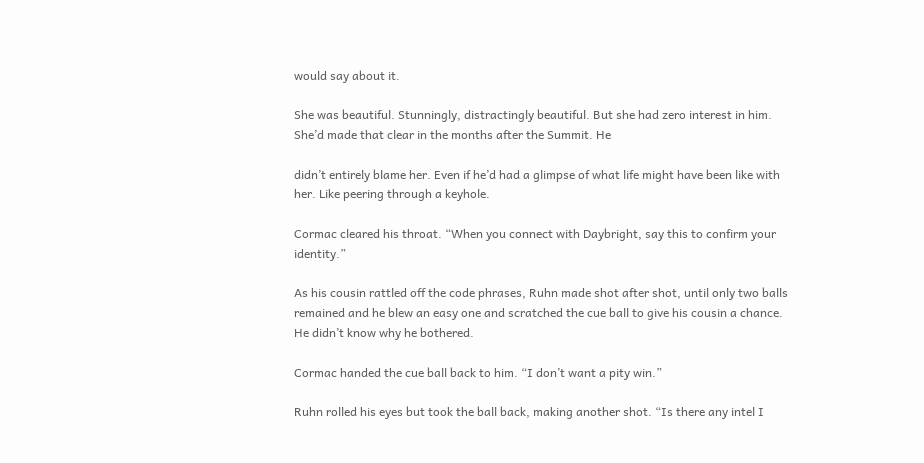would say about it.

She was beautiful. Stunningly, distractingly beautiful. But she had zero interest in him. She’d made that clear in the months after the Summit. He

didn’t entirely blame her. Even if he’d had a glimpse of what life might have been like with her. Like peering through a keyhole.

Cormac cleared his throat. “When you connect with Daybright, say this to confirm your identity.”

As his cousin rattled off the code phrases, Ruhn made shot after shot, until only two balls remained and he blew an easy one and scratched the cue ball to give his cousin a chance. He didn’t know why he bothered.

Cormac handed the cue ball back to him. “I don’t want a pity win.”

Ruhn rolled his eyes but took the ball back, making another shot. “Is there any intel I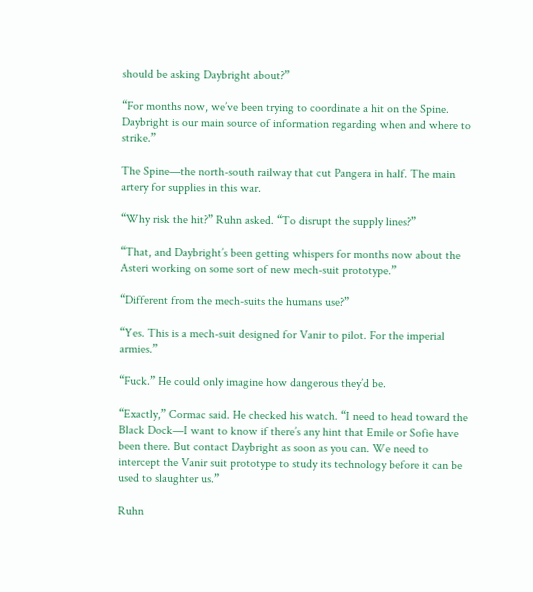should be asking Daybright about?”

“For months now, we’ve been trying to coordinate a hit on the Spine. Daybright is our main source of information regarding when and where to strike.”

The Spine—the north-south railway that cut Pangera in half. The main artery for supplies in this war.

“Why risk the hit?” Ruhn asked. “To disrupt the supply lines?”

“That, and Daybright’s been getting whispers for months now about the Asteri working on some sort of new mech-suit prototype.”

“Different from the mech-suits the humans use?”

“Yes. This is a mech-suit designed for Vanir to pilot. For the imperial armies.”

“Fuck.” He could only imagine how dangerous they’d be.

“Exactly,” Cormac said. He checked his watch. “I need to head toward the Black Dock—I want to know if there’s any hint that Emile or Sofie have been there. But contact Daybright as soon as you can. We need to intercept the Vanir suit prototype to study its technology before it can be used to slaughter us.”

Ruhn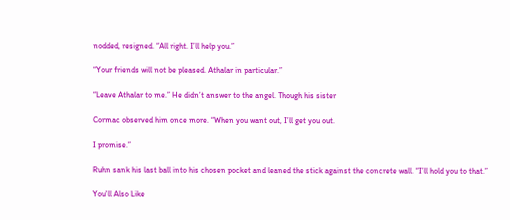nodded, resigned. “All right. I’ll help you.”

“Your friends will not be pleased. Athalar in particular.”

“Leave Athalar to me.” He didn’t answer to the angel. Though his sister

Cormac observed him once more. “When you want out, I’ll get you out.

I promise.”

Ruhn sank his last ball into his chosen pocket and leaned the stick against the concrete wall. “I’ll hold you to that.”

You'll Also Like